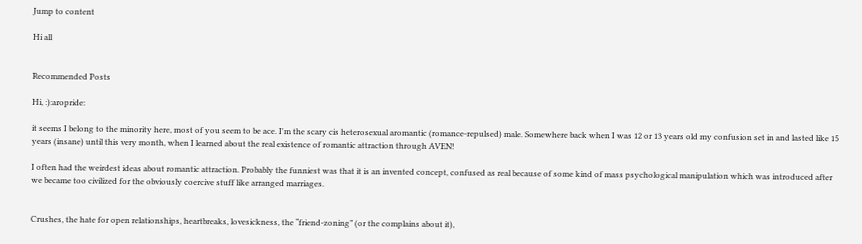Jump to content

Hi all


Recommended Posts

Hi, :):aropride:

it seems I belong to the minority here, most of you seem to be ace. I'm the scary cis heterosexual aromantic (romance-repulsed) male. Somewhere back when I was 12 or 13 years old my confusion set in and lasted like 15 years (insane) until this very month, when I learned about the real existence of romantic attraction through AVEN!

I often had the weirdest ideas about romantic attraction. Probably the funniest was that it is an invented concept, confused as real because of some kind of mass psychological manipulation which was introduced after we became too civilized for the obviously coercive stuff like arranged marriages.


Crushes, the hate for open relationships, heartbreaks, lovesickness, the “friend-zoning” (or the complains about it),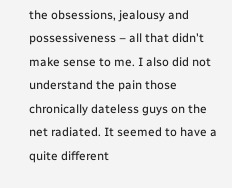the obsessions, jealousy and possessiveness – all that didn't make sense to me. I also did not understand the pain those chronically dateless guys on the net radiated. It seemed to have a quite different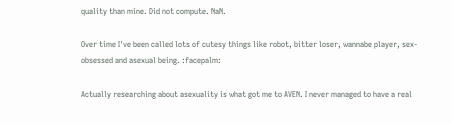quality than mine. Did not compute. NaN.

Over time I've been called lots of cutesy things like robot, bitter loser, wannabe player, sex-obsessed and asexual being. :facepalm:

Actually researching about asexuality is what got me to AVEN. I never managed to have a real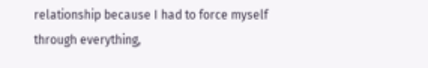relationship because I had to force myself through everything,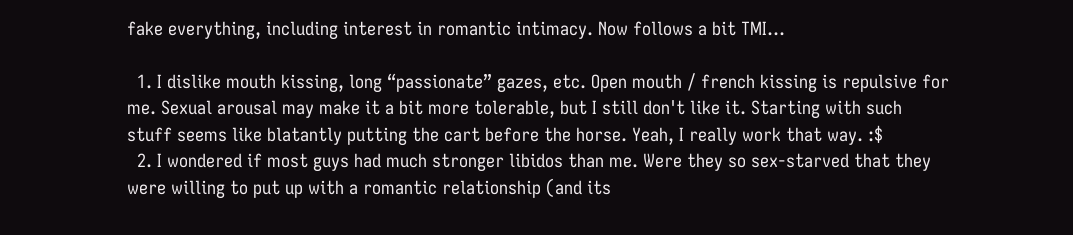fake everything, including interest in romantic intimacy. Now follows a bit TMI...

  1. I dislike mouth kissing, long “passionate” gazes, etc. Open mouth / french kissing is repulsive for me. Sexual arousal may make it a bit more tolerable, but I still don't like it. Starting with such stuff seems like blatantly putting the cart before the horse. Yeah, I really work that way. :$
  2. I wondered if most guys had much stronger libidos than me. Were they so sex-starved that they were willing to put up with a romantic relationship (and its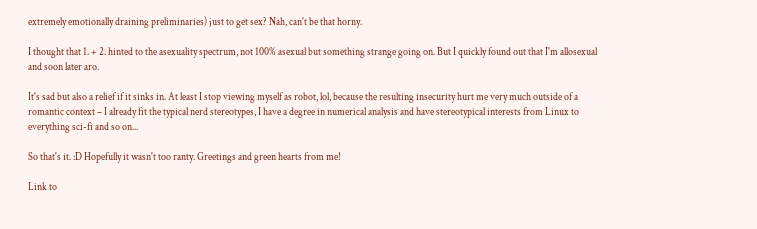extremely emotionally draining preliminaries) just to get sex? Nah, can't be that horny.

I thought that 1. + 2. hinted to the asexuality spectrum, not 100% asexual but something strange going on. But I quickly found out that I'm allosexual and soon later aro.

It's sad but also a relief if it sinks in. At least I stop viewing myself as robot, lol, because the resulting insecurity hurt me very much outside of a romantic context – I already fit the typical nerd stereotypes, I have a degree in numerical analysis and have stereotypical interests from Linux to everything sci-fi and so on...

So that's it. :D Hopefully it wasn't too ranty. Greetings and green hearts from me!

Link to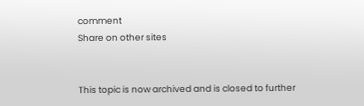comment
Share on other sites


This topic is now archived and is closed to further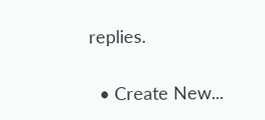replies.

  • Create New...